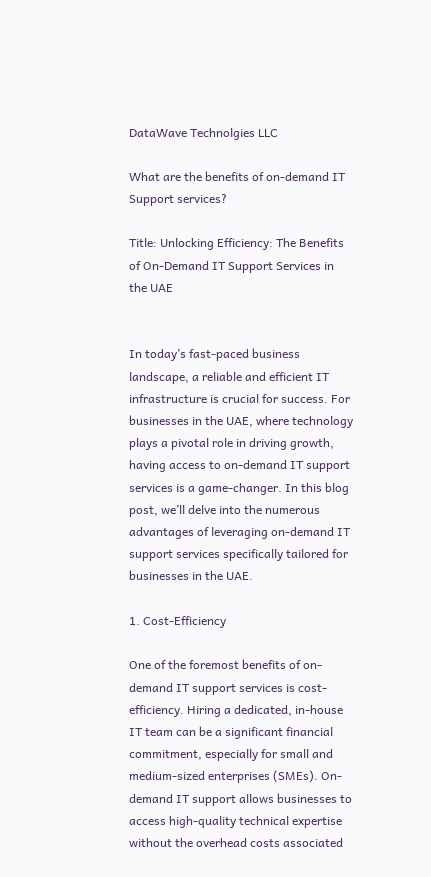DataWave Technolgies LLC

What are the benefits of on-demand IT Support services?

Title: Unlocking Efficiency: The Benefits of On-Demand IT Support Services in the UAE


In today’s fast-paced business landscape, a reliable and efficient IT infrastructure is crucial for success. For businesses in the UAE, where technology plays a pivotal role in driving growth, having access to on-demand IT support services is a game-changer. In this blog post, we’ll delve into the numerous advantages of leveraging on-demand IT support services specifically tailored for businesses in the UAE.

1. Cost-Efficiency

One of the foremost benefits of on-demand IT support services is cost-efficiency. Hiring a dedicated, in-house IT team can be a significant financial commitment, especially for small and medium-sized enterprises (SMEs). On-demand IT support allows businesses to access high-quality technical expertise without the overhead costs associated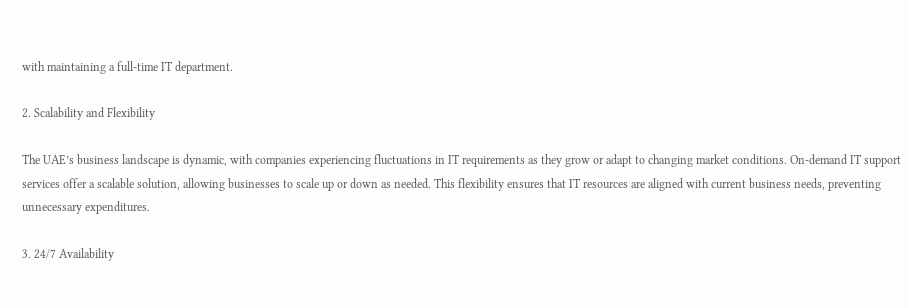with maintaining a full-time IT department.

2. Scalability and Flexibility

The UAE’s business landscape is dynamic, with companies experiencing fluctuations in IT requirements as they grow or adapt to changing market conditions. On-demand IT support services offer a scalable solution, allowing businesses to scale up or down as needed. This flexibility ensures that IT resources are aligned with current business needs, preventing unnecessary expenditures.

3. 24/7 Availability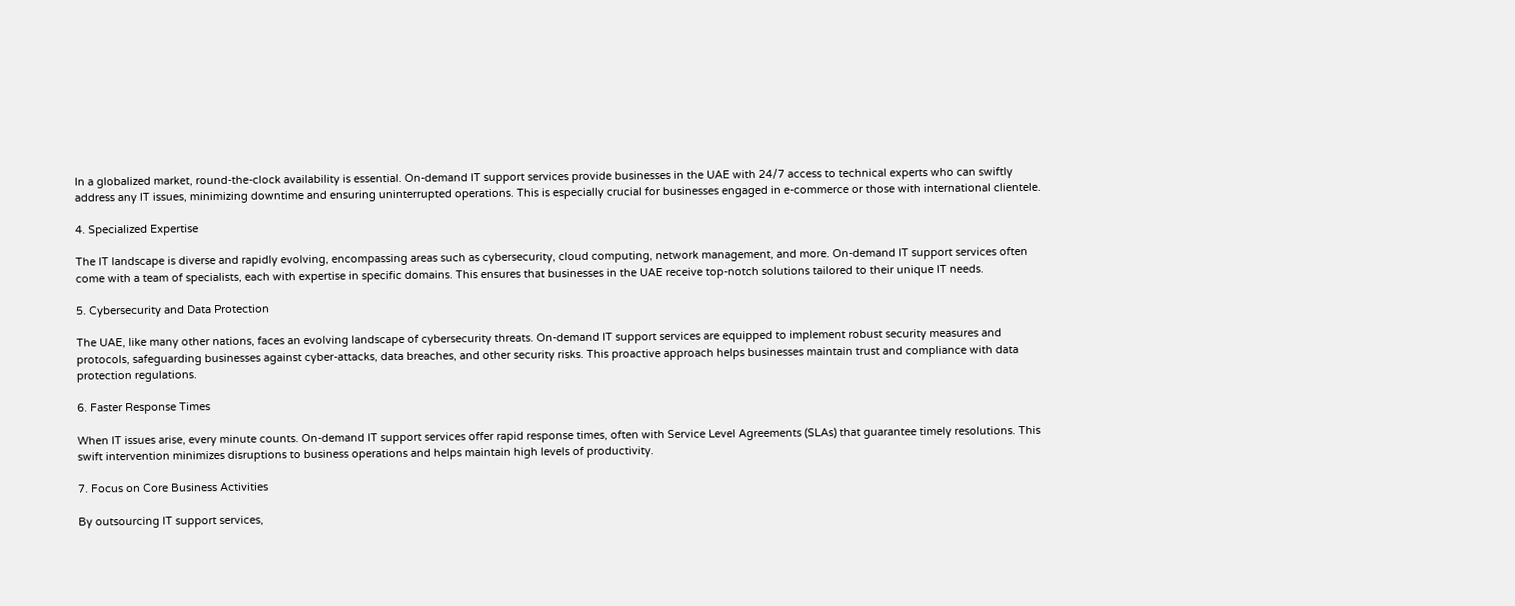In a globalized market, round-the-clock availability is essential. On-demand IT support services provide businesses in the UAE with 24/7 access to technical experts who can swiftly address any IT issues, minimizing downtime and ensuring uninterrupted operations. This is especially crucial for businesses engaged in e-commerce or those with international clientele.

4. Specialized Expertise

The IT landscape is diverse and rapidly evolving, encompassing areas such as cybersecurity, cloud computing, network management, and more. On-demand IT support services often come with a team of specialists, each with expertise in specific domains. This ensures that businesses in the UAE receive top-notch solutions tailored to their unique IT needs.

5. Cybersecurity and Data Protection

The UAE, like many other nations, faces an evolving landscape of cybersecurity threats. On-demand IT support services are equipped to implement robust security measures and protocols, safeguarding businesses against cyber-attacks, data breaches, and other security risks. This proactive approach helps businesses maintain trust and compliance with data protection regulations.

6. Faster Response Times

When IT issues arise, every minute counts. On-demand IT support services offer rapid response times, often with Service Level Agreements (SLAs) that guarantee timely resolutions. This swift intervention minimizes disruptions to business operations and helps maintain high levels of productivity.

7. Focus on Core Business Activities

By outsourcing IT support services,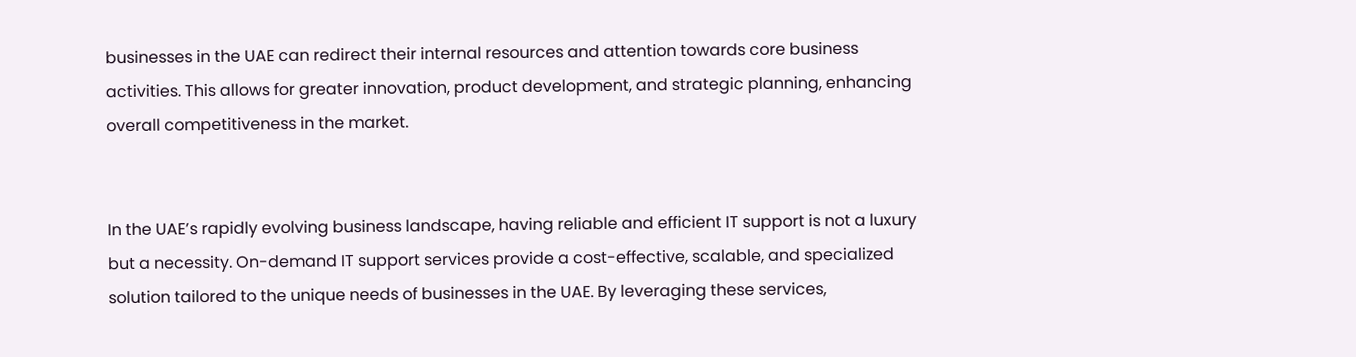businesses in the UAE can redirect their internal resources and attention towards core business activities. This allows for greater innovation, product development, and strategic planning, enhancing overall competitiveness in the market.


In the UAE’s rapidly evolving business landscape, having reliable and efficient IT support is not a luxury but a necessity. On-demand IT support services provide a cost-effective, scalable, and specialized solution tailored to the unique needs of businesses in the UAE. By leveraging these services,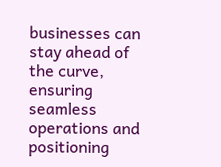businesses can stay ahead of the curve, ensuring seamless operations and positioning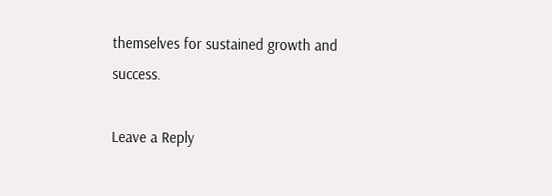themselves for sustained growth and success.

Leave a Reply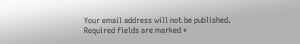Your email address will not be published. Required fields are marked *